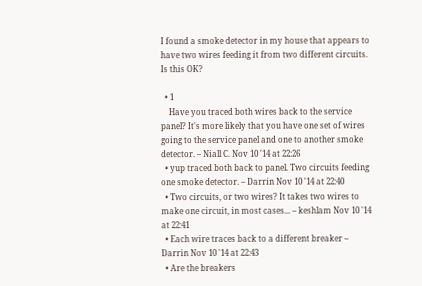I found a smoke detector in my house that appears to have two wires feeding it from two different circuits. Is this OK?

  • 1
    Have you traced both wires back to the service panel? It's more likely that you have one set of wires going to the service panel and one to another smoke detector. – Niall C. Nov 10 '14 at 22:26
  • yup traced both back to panel. Two circuits feeding one smoke detector. – Darrin Nov 10 '14 at 22:40
  • Two circuits, or two wires? It takes two wires to make one circuit, in most cases... – keshlam Nov 10 '14 at 22:41
  • Each wire traces back to a different breaker – Darrin Nov 10 '14 at 22:43
  • Are the breakers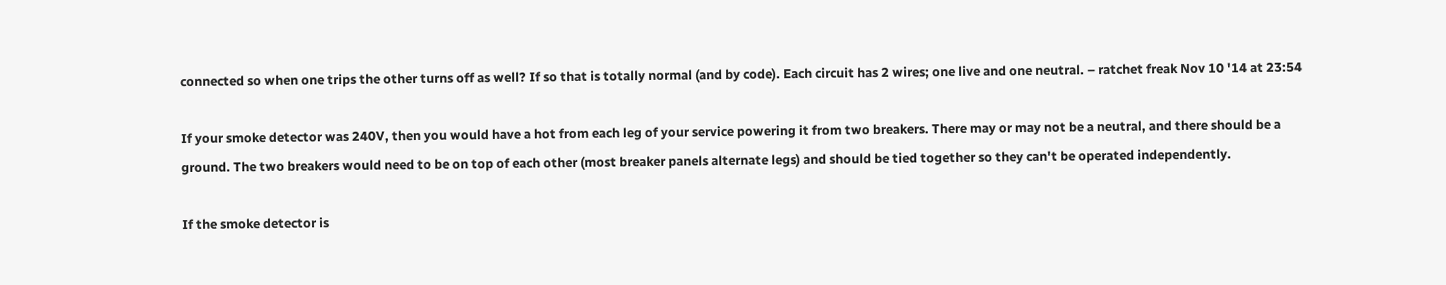connected so when one trips the other turns off as well? If so that is totally normal (and by code). Each circuit has 2 wires; one live and one neutral. – ratchet freak Nov 10 '14 at 23:54

If your smoke detector was 240V, then you would have a hot from each leg of your service powering it from two breakers. There may or may not be a neutral, and there should be a ground. The two breakers would need to be on top of each other (most breaker panels alternate legs) and should be tied together so they can't be operated independently.

If the smoke detector is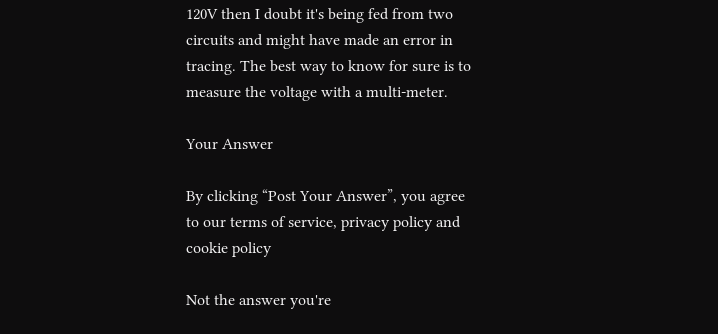120V then I doubt it's being fed from two circuits and might have made an error in tracing. The best way to know for sure is to measure the voltage with a multi-meter.

Your Answer

By clicking “Post Your Answer”, you agree to our terms of service, privacy policy and cookie policy

Not the answer you're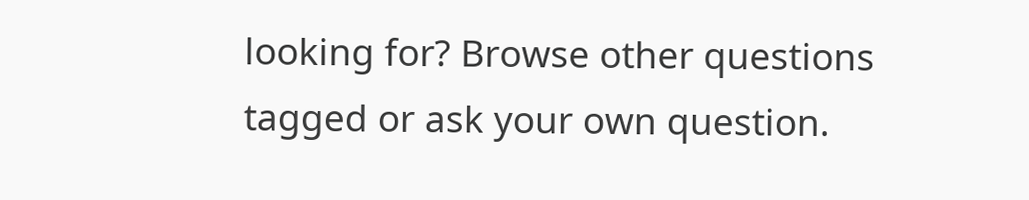looking for? Browse other questions tagged or ask your own question.